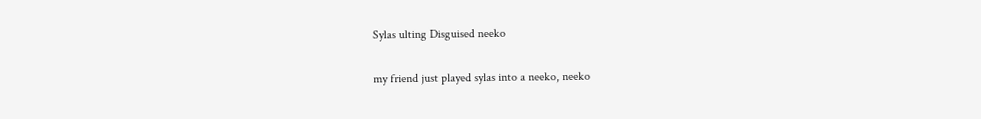Sylas ulting Disguised neeko

my friend just played sylas into a neeko, neeko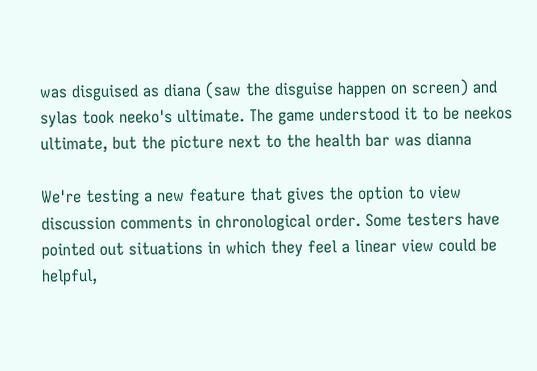was disguised as diana (saw the disguise happen on screen) and sylas took neeko's ultimate. The game understood it to be neekos ultimate, but the picture next to the health bar was dianna

We're testing a new feature that gives the option to view discussion comments in chronological order. Some testers have pointed out situations in which they feel a linear view could be helpful,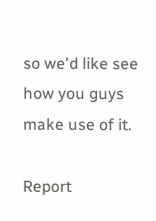so we'd like see how you guys make use of it.

Report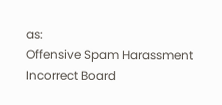as:
Offensive Spam Harassment Incorrect Board